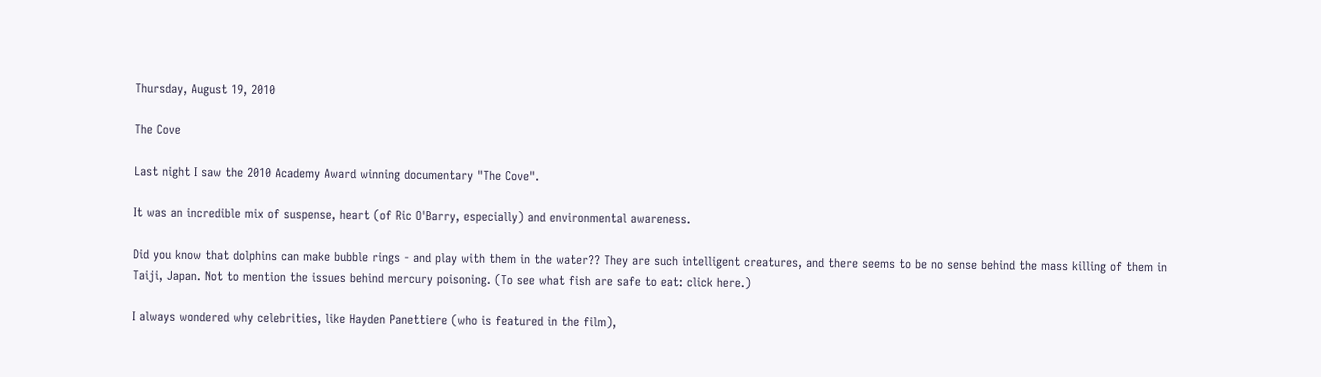Thursday, August 19, 2010

The Cove

Last night I saw the 2010 Academy Award winning documentary "The Cove".

It was an incredible mix of suspense, heart (of Ric O'Barry, especially) and environmental awareness.

Did you know that dolphins can make bubble rings - and play with them in the water?? They are such intelligent creatures, and there seems to be no sense behind the mass killing of them in Taiji, Japan. Not to mention the issues behind mercury poisoning. (To see what fish are safe to eat: click here.)

I always wondered why celebrities, like Hayden Panettiere (who is featured in the film),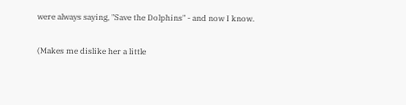were always saying, "Save the Dolphins" - and now I know.

(Makes me dislike her a little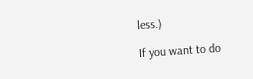less.)

If you want to do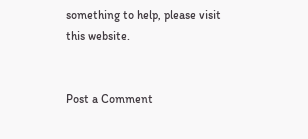something to help, please visit this website.


Post a Comment